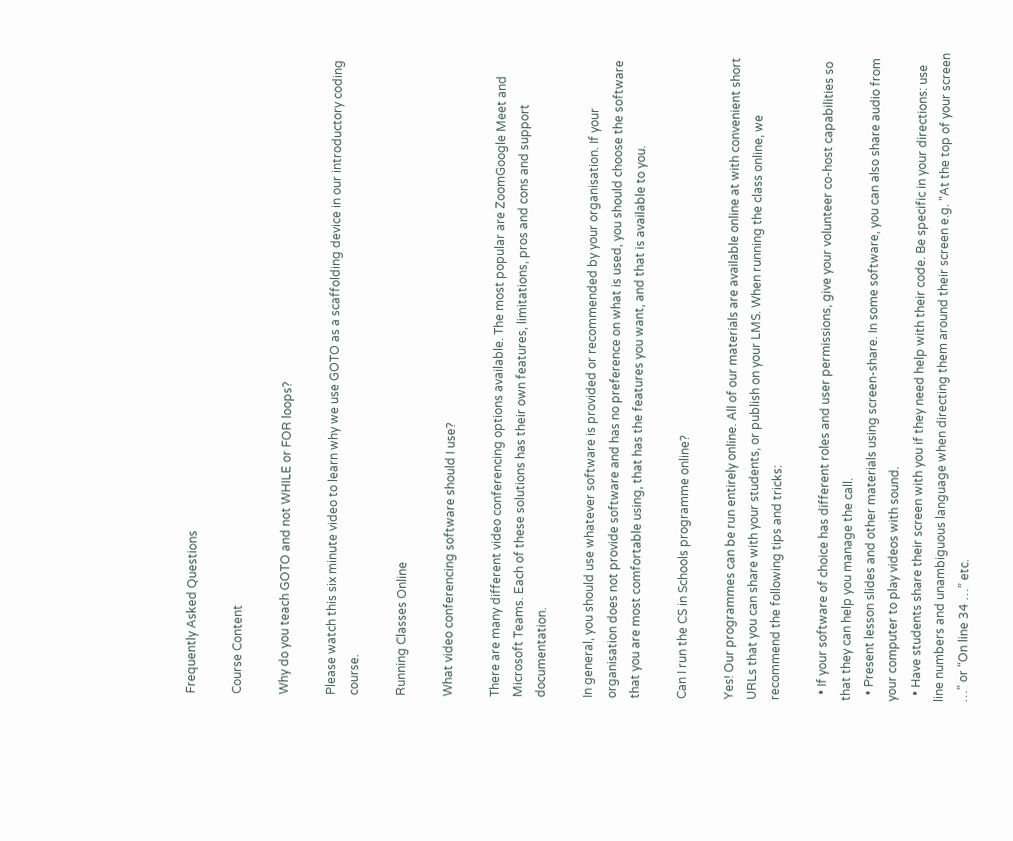Frequently Asked Questions

Course Content

Why do you teach GOTO and not WHILE or FOR loops?

Please watch this six minute video to learn why we use GOTO as a scaffolding device in our introductory coding course.

Running Classes Online

What video conferencing software should I use?

There are many different video conferencing options available. The most popular are ZoomGoogle Meet and Microsoft Teams. Each of these solutions has their own features, limitations, pros and cons and support documentation.

In general, you should use whatever software is provided or recommended by your organisation. If your organisation does not provide software and has no preference on what is used, you should choose the software that you are most comfortable using, that has the features you want, and that is available to you.

Can I run the CS in Schools programme online?

Yes! Our programmes can be run entirely online. All of our materials are available online at with convenient short URLs that you can share with your students, or publish on your LMS. When running the class online, we recommend the following tips and tricks:

  • If your software of choice has different roles and user permissions, give your volunteer co-host capabilities so that they can help you manage the call.
  • Present lesson slides and other materials using screen-share. In some software, you can also share audio from your computer to play videos with sound.
  • Have students share their screen with you if they need help with their code. Be specific in your directions: use line numbers and unambiguous language when directing them around their screen e.g. “At the top of your screen …” or “On line 34 …” etc.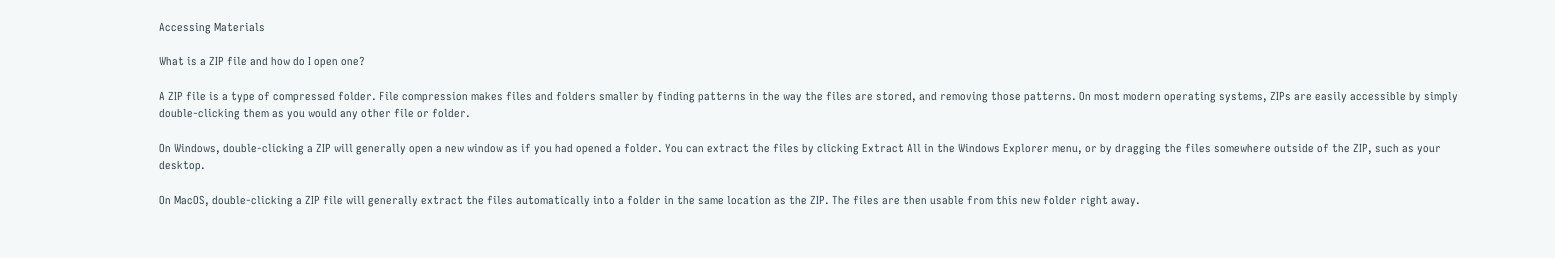Accessing Materials

What is a ZIP file and how do I open one?

A ZIP file is a type of compressed folder. File compression makes files and folders smaller by finding patterns in the way the files are stored, and removing those patterns. On most modern operating systems, ZIPs are easily accessible by simply double-clicking them as you would any other file or folder.

On Windows, double-clicking a ZIP will generally open a new window as if you had opened a folder. You can extract the files by clicking Extract All in the Windows Explorer menu, or by dragging the files somewhere outside of the ZIP, such as your desktop.

On MacOS, double-clicking a ZIP file will generally extract the files automatically into a folder in the same location as the ZIP. The files are then usable from this new folder right away.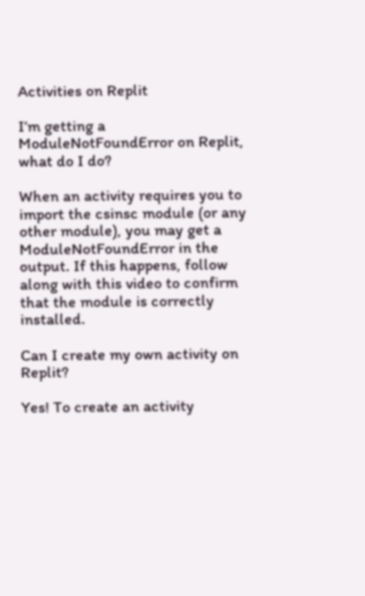Activities on Replit

I’m getting a ModuleNotFoundError on Replit, what do I do?

When an activity requires you to import the csinsc module (or any other module), you may get a ModuleNotFoundError in the output. If this happens, follow along with this video to confirm that the module is correctly installed.

Can I create my own activity on Replit?

Yes! To create an activity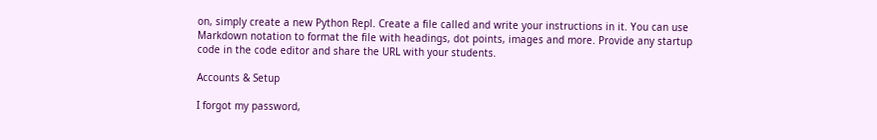on, simply create a new Python Repl. Create a file called and write your instructions in it. You can use Markdown notation to format the file with headings, dot points, images and more. Provide any startup code in the code editor and share the URL with your students.

Accounts & Setup

I forgot my password,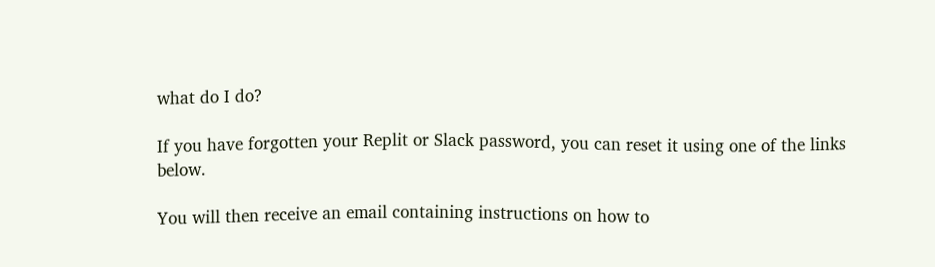what do I do?

If you have forgotten your Replit or Slack password, you can reset it using one of the links below.

You will then receive an email containing instructions on how to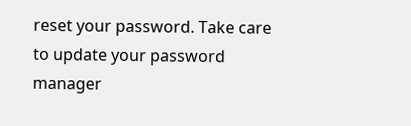reset your password. Take care to update your password manager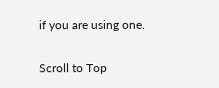if you are using one.

Scroll to Top